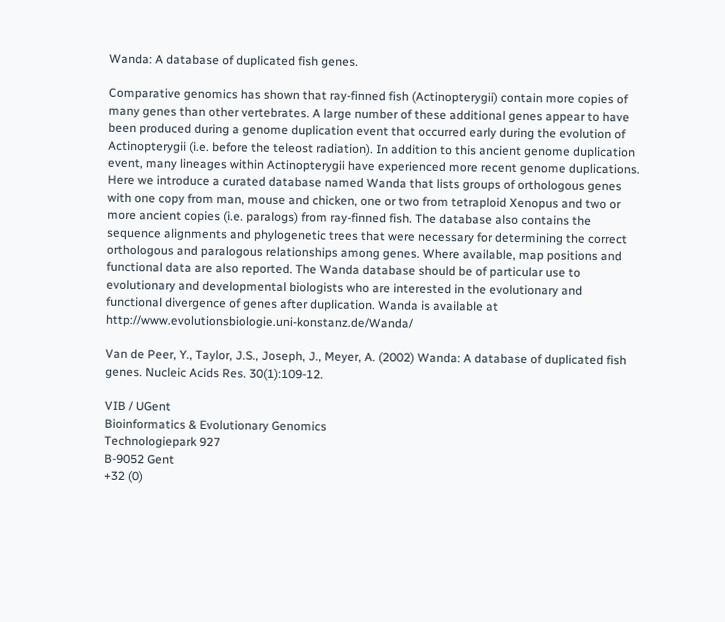Wanda: A database of duplicated fish genes.

Comparative genomics has shown that ray-finned fish (Actinopterygii) contain more copies of many genes than other vertebrates. A large number of these additional genes appear to have been produced during a genome duplication event that occurred early during the evolution of Actinopterygii (i.e. before the teleost radiation). In addition to this ancient genome duplication event, many lineages within Actinopterygii have experienced more recent genome duplications. Here we introduce a curated database named Wanda that lists groups of orthologous genes with one copy from man, mouse and chicken, one or two from tetraploid Xenopus and two or more ancient copies (i.e. paralogs) from ray-finned fish. The database also contains the sequence alignments and phylogenetic trees that were necessary for determining the correct orthologous and paralogous relationships among genes. Where available, map positions and functional data are also reported. The Wanda database should be of particular use to evolutionary and developmental biologists who are interested in the evolutionary and functional divergence of genes after duplication. Wanda is available at http://www.evolutionsbiologie.uni-konstanz.de/Wanda/

Van de Peer, Y., Taylor, J.S., Joseph, J., Meyer, A. (2002) Wanda: A database of duplicated fish genes. Nucleic Acids Res. 30(1):109-12.

VIB / UGent
Bioinformatics & Evolutionary Genomics
Technologiepark 927
B-9052 Gent
+32 (0)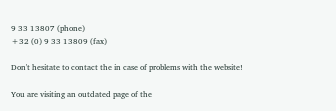9 33 13807 (phone)
+32 (0) 9 33 13809 (fax)

Don't hesitate to contact the in case of problems with the website!

You are visiting an outdated page of the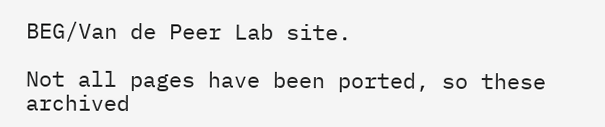BEG/Van de Peer Lab site.

Not all pages have been ported, so these archived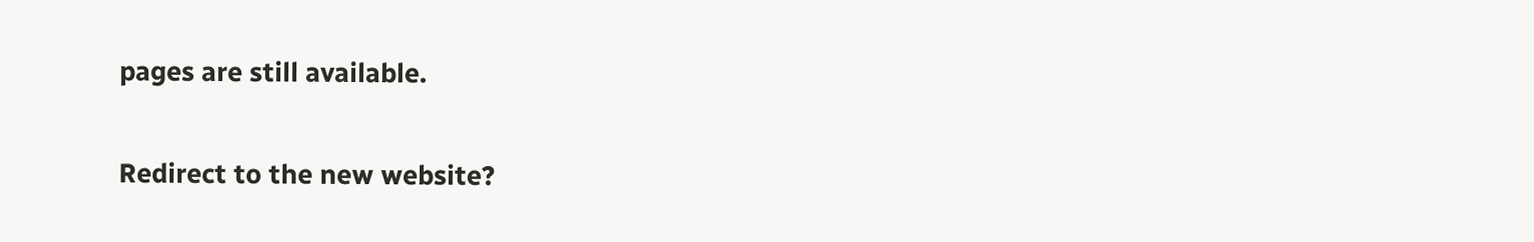pages are still available.

Redirect to the new website?